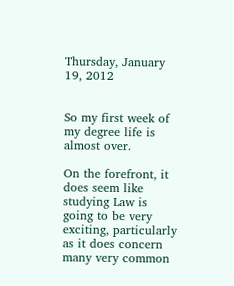Thursday, January 19, 2012


So my first week of my degree life is almost over.

On the forefront, it does seem like studying Law is going to be very exciting, particularly as it does concern many very common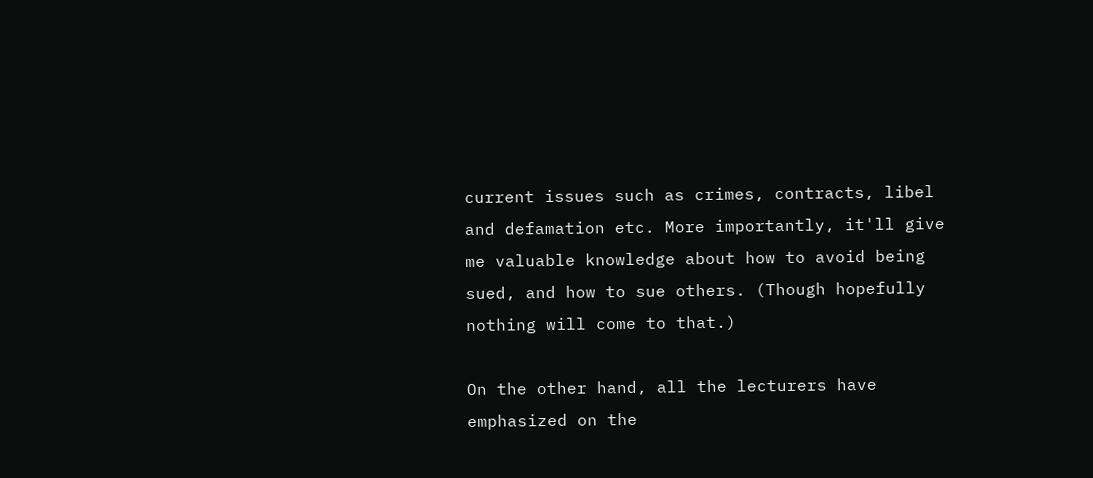current issues such as crimes, contracts, libel and defamation etc. More importantly, it'll give me valuable knowledge about how to avoid being sued, and how to sue others. (Though hopefully nothing will come to that.)

On the other hand, all the lecturers have emphasized on the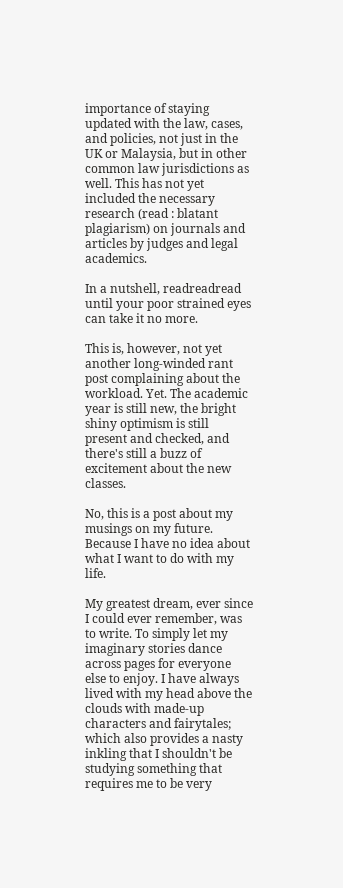importance of staying updated with the law, cases, and policies, not just in the UK or Malaysia, but in other common law jurisdictions as well. This has not yet included the necessary research (read : blatant plagiarism) on journals and articles by judges and legal academics.

In a nutshell, readreadread until your poor strained eyes can take it no more.

This is, however, not yet another long-winded rant post complaining about the workload. Yet. The academic year is still new, the bright shiny optimism is still present and checked, and there's still a buzz of excitement about the new classes.

No, this is a post about my musings on my future. Because I have no idea about what I want to do with my life.

My greatest dream, ever since I could ever remember, was to write. To simply let my imaginary stories dance across pages for everyone else to enjoy. I have always lived with my head above the clouds with made-up characters and fairytales; which also provides a nasty inkling that I shouldn't be studying something that requires me to be very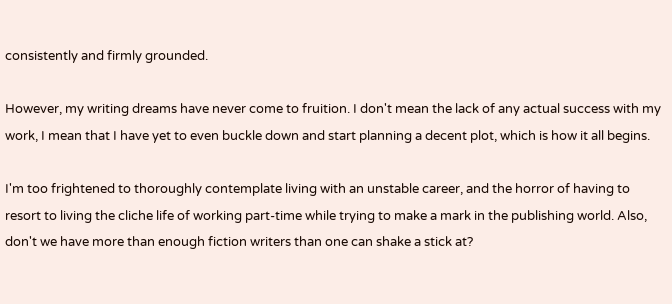consistently and firmly grounded.

However, my writing dreams have never come to fruition. I don't mean the lack of any actual success with my work, I mean that I have yet to even buckle down and start planning a decent plot, which is how it all begins.

I'm too frightened to thoroughly contemplate living with an unstable career, and the horror of having to resort to living the cliche life of working part-time while trying to make a mark in the publishing world. Also, don't we have more than enough fiction writers than one can shake a stick at?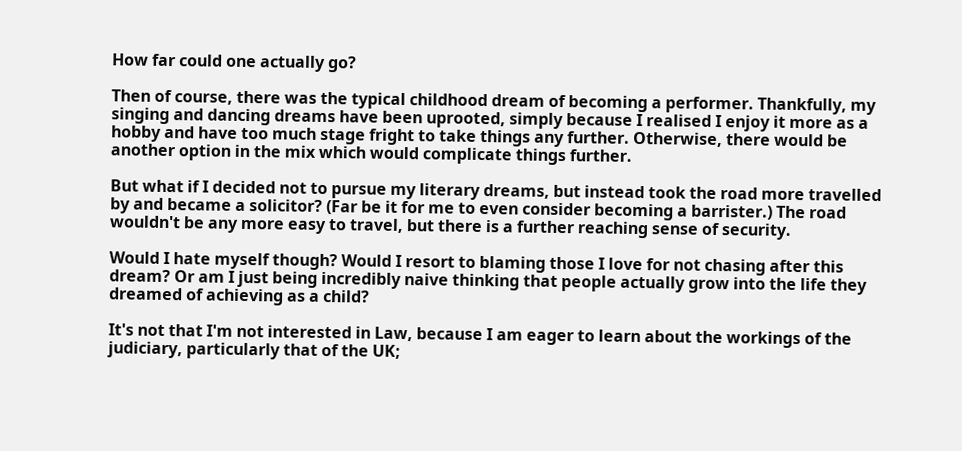How far could one actually go?

Then of course, there was the typical childhood dream of becoming a performer. Thankfully, my singing and dancing dreams have been uprooted, simply because I realised I enjoy it more as a hobby and have too much stage fright to take things any further. Otherwise, there would be another option in the mix which would complicate things further.

But what if I decided not to pursue my literary dreams, but instead took the road more travelled by and became a solicitor? (Far be it for me to even consider becoming a barrister.) The road wouldn't be any more easy to travel, but there is a further reaching sense of security.

Would I hate myself though? Would I resort to blaming those I love for not chasing after this dream? Or am I just being incredibly naive thinking that people actually grow into the life they dreamed of achieving as a child?

It's not that I'm not interested in Law, because I am eager to learn about the workings of the judiciary, particularly that of the UK;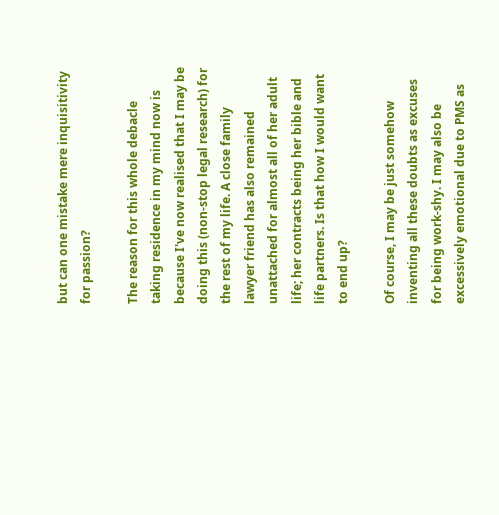but can one mistake mere inquisitivity for passion?

The reason for this whole debacle taking residence in my mind now is because I've now realised that I may be doing this (non-stop legal research) for the rest of my life. A close family lawyer friend has also remained unattached for almost all of her adult life; her contracts being her bible and life partners. Is that how I would want to end up?

Of course, I may be just somehow inventing all these doubts as excuses for being work-shy. I may also be excessively emotional due to PMS as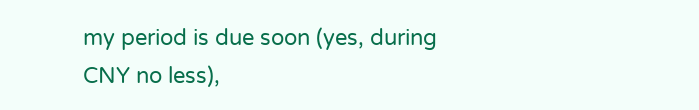my period is due soon (yes, during CNY no less),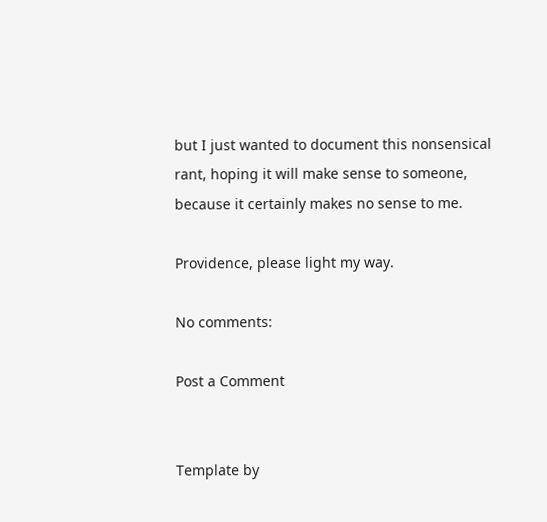but I just wanted to document this nonsensical rant, hoping it will make sense to someone, because it certainly makes no sense to me.

Providence, please light my way.

No comments:

Post a Comment


Template by